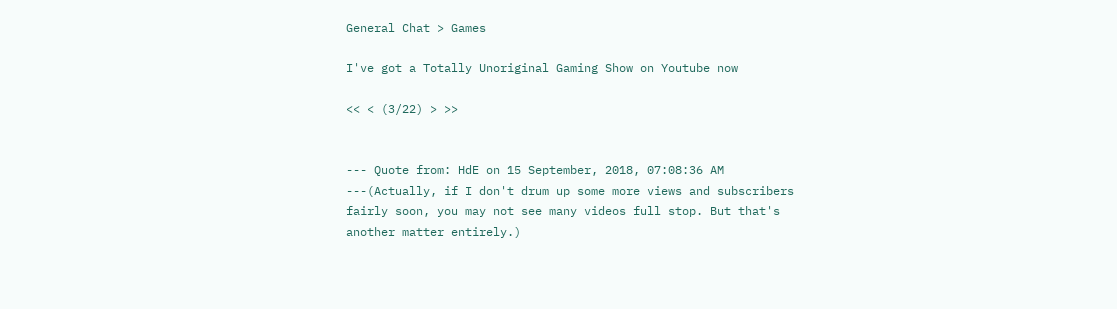General Chat > Games

I've got a Totally Unoriginal Gaming Show on Youtube now

<< < (3/22) > >>


--- Quote from: HdE on 15 September, 2018, 07:08:36 AM ---(Actually, if I don't drum up some more views and subscribers fairly soon, you may not see many videos full stop. But that's another matter entirely.)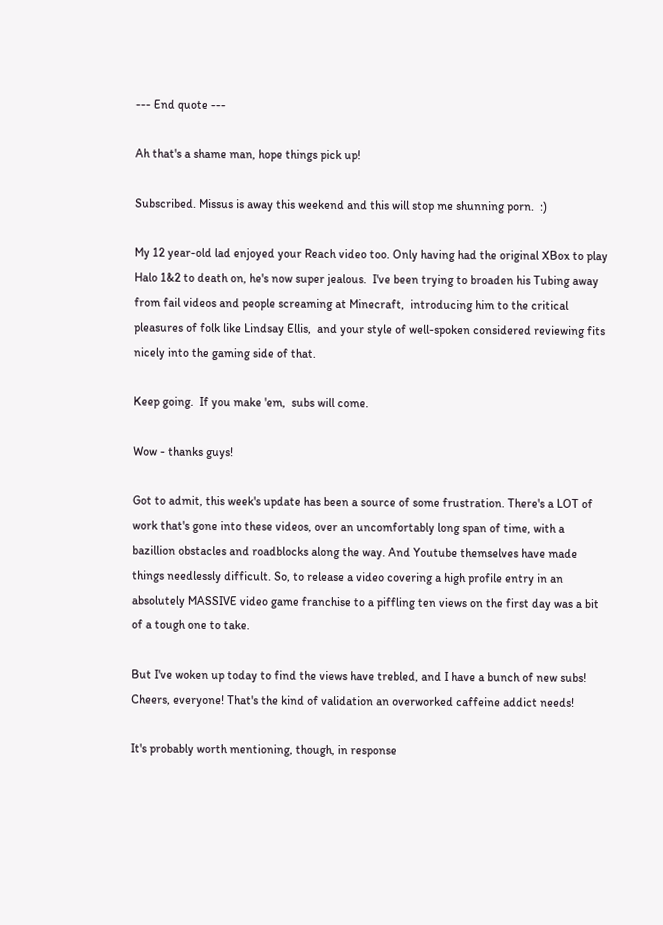--- End quote ---

Ah that's a shame man, hope things pick up!

Subscribed. Missus is away this weekend and this will stop me shunning porn.  :)

My 12 year-old lad enjoyed your Reach video too. Only having had the original XBox to play Halo 1&2 to death on, he's now super jealous.  I've been trying to broaden his Tubing away from fail videos and people screaming at Minecraft,  introducing him to the critical pleasures of folk like Lindsay Ellis,  and your style of well-spoken considered reviewing fits nicely into the gaming side of that.

Keep going.  If you make 'em,  subs will come.

Wow - thanks guys!

Got to admit, this week's update has been a source of some frustration. There's a LOT of work that's gone into these videos, over an uncomfortably long span of time, with a bazillion obstacles and roadblocks along the way. And Youtube themselves have made things needlessly difficult. So, to release a video covering a high profile entry in an absolutely MASSIVE video game franchise to a piffling ten views on the first day was a bit of a tough one to take.

But I've woken up today to find the views have trebled, and I have a bunch of new subs! Cheers, everyone! That's the kind of validation an overworked caffeine addict needs!

It's probably worth mentioning, though, in response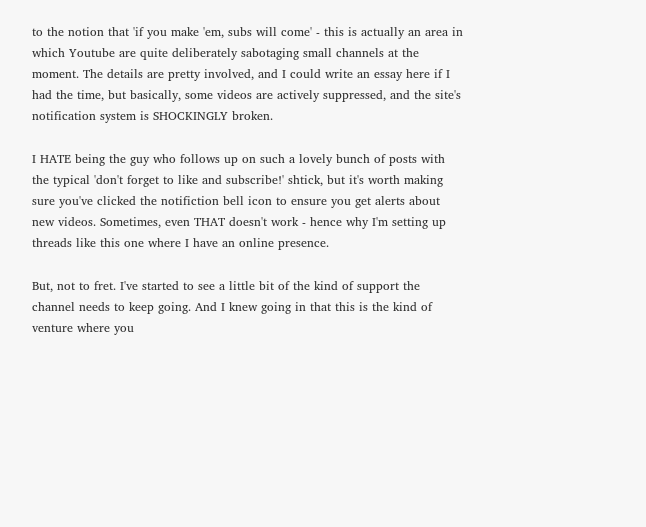to the notion that 'if you make 'em, subs will come' - this is actually an area in which Youtube are quite deliberately sabotaging small channels at the moment. The details are pretty involved, and I could write an essay here if I had the time, but basically, some videos are actively suppressed, and the site's notification system is SHOCKINGLY broken.

I HATE being the guy who follows up on such a lovely bunch of posts with the typical 'don't forget to like and subscribe!' shtick, but it's worth making sure you've clicked the notifiction bell icon to ensure you get alerts about new videos. Sometimes, even THAT doesn't work - hence why I'm setting up threads like this one where I have an online presence.

But, not to fret. I've started to see a little bit of the kind of support the channel needs to keep going. And I knew going in that this is the kind of venture where you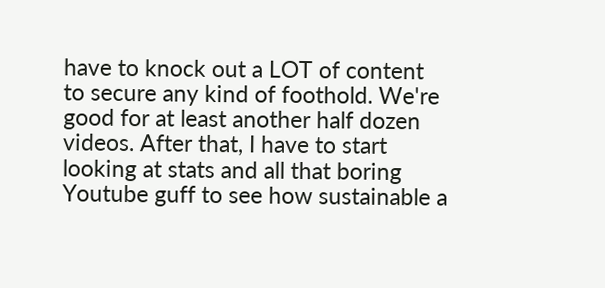have to knock out a LOT of content to secure any kind of foothold. We're good for at least another half dozen videos. After that, I have to start looking at stats and all that boring Youtube guff to see how sustainable a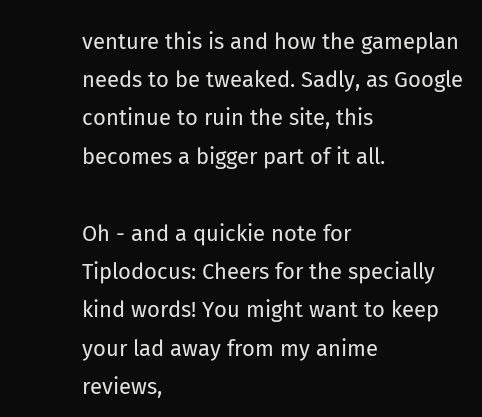venture this is and how the gameplan needs to be tweaked. Sadly, as Google continue to ruin the site, this becomes a bigger part of it all.

Oh - and a quickie note for Tiplodocus: Cheers for the specially kind words! You might want to keep your lad away from my anime reviews,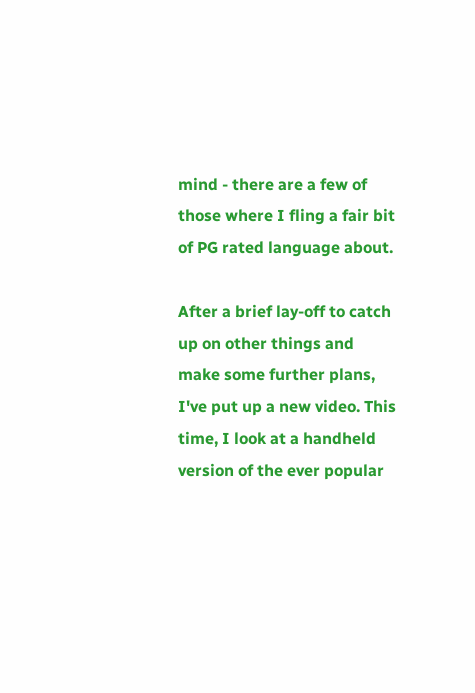mind - there are a few of those where I fling a fair bit of PG rated language about.

After a brief lay-off to catch up on other things and make some further plans, I've put up a new video. This time, I look at a handheld version of the ever popular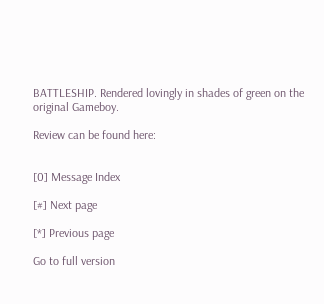BATTLESHIP. Rendered lovingly in shades of green on the original Gameboy.

Review can be found here:


[0] Message Index

[#] Next page

[*] Previous page

Go to full version